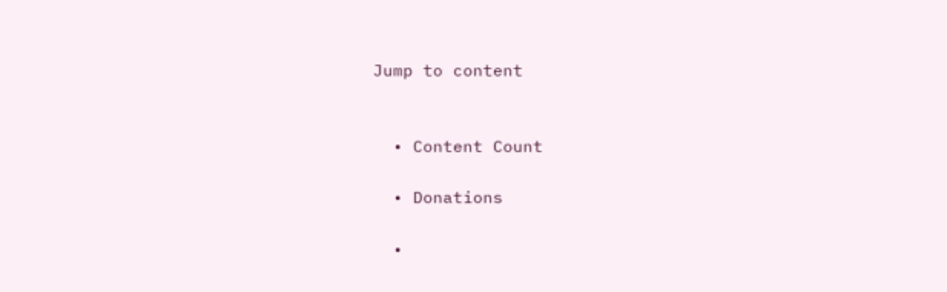Jump to content


  • Content Count

  • Donations

  •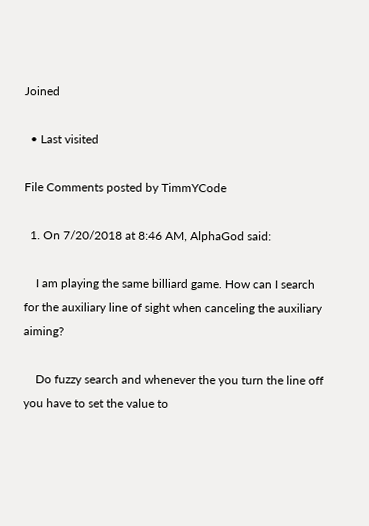Joined

  • Last visited

File Comments posted by TimmYCode

  1. On 7/20/2018 at 8:46 AM, AlphaGod said:

    I am playing the same billiard game. How can I search for the auxiliary line of sight when canceling the auxiliary aiming?

    Do fuzzy search and whenever the you turn the line off you have to set the value to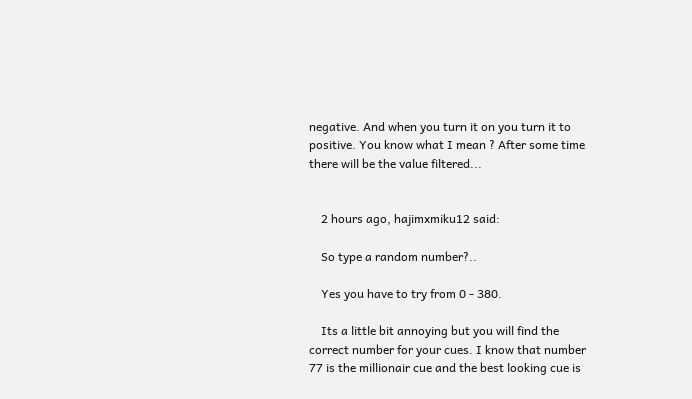negative. And when you turn it on you turn it to positive. You know what I mean ? After some time there will be the value filtered...


    2 hours ago, hajimxmiku12 said:

    So type a random number?..

    Yes you have to try from 0 - 380.

    Its a little bit annoying but you will find the correct number for your cues. I know that number 77 is the millionair cue and the best looking cue is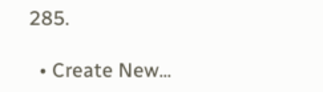285.

  • Create New...